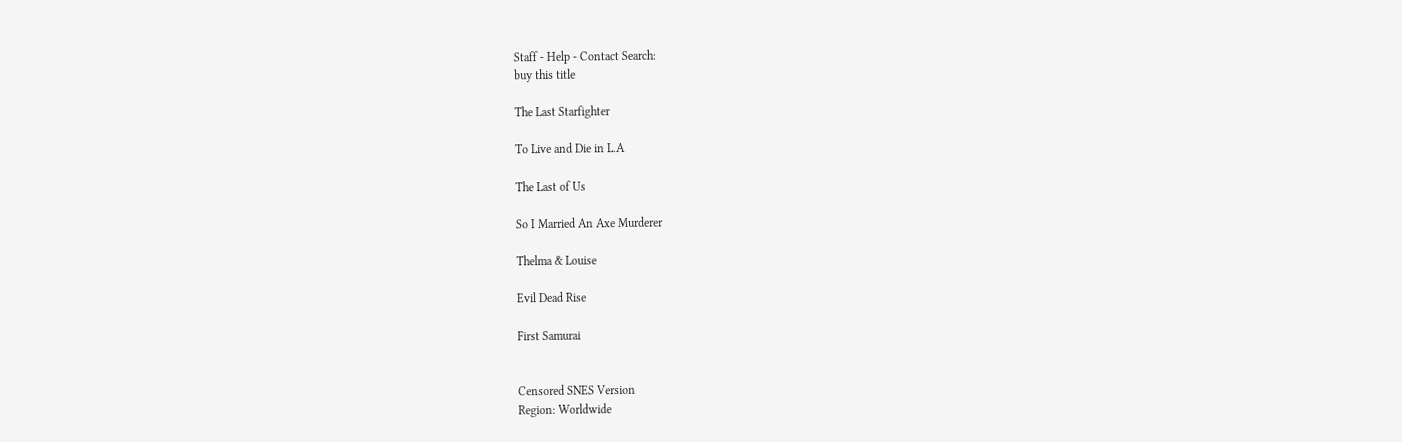Staff - Help - Contact Search:
buy this title

The Last Starfighter

To Live and Die in L.A

The Last of Us

So I Married An Axe Murderer

Thelma & Louise

Evil Dead Rise

First Samurai


Censored SNES Version
Region: Worldwide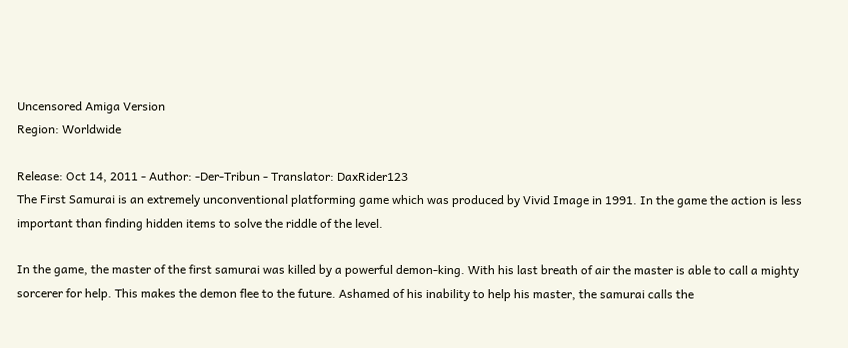Uncensored Amiga Version
Region: Worldwide

Release: Oct 14, 2011 - Author: -Der-Tribun - Translator: DaxRider123
The First Samurai is an extremely unconventional platforming game which was produced by Vivid Image in 1991. In the game the action is less important than finding hidden items to solve the riddle of the level.

In the game, the master of the first samurai was killed by a powerful demon-king. With his last breath of air the master is able to call a mighty sorcerer for help. This makes the demon flee to the future. Ashamed of his inability to help his master, the samurai calls the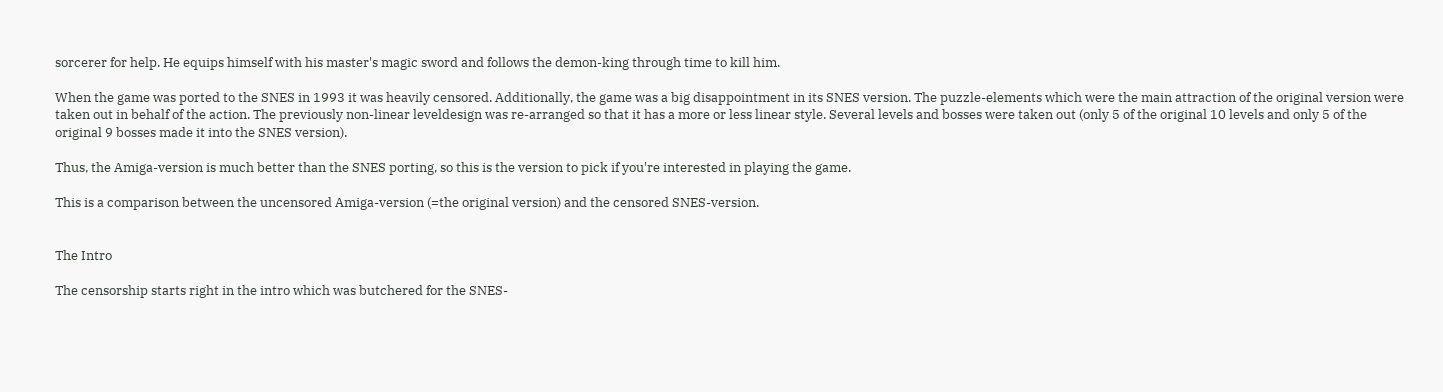sorcerer for help. He equips himself with his master's magic sword and follows the demon-king through time to kill him.

When the game was ported to the SNES in 1993 it was heavily censored. Additionally, the game was a big disappointment in its SNES version. The puzzle-elements which were the main attraction of the original version were taken out in behalf of the action. The previously non-linear leveldesign was re-arranged so that it has a more or less linear style. Several levels and bosses were taken out (only 5 of the original 10 levels and only 5 of the original 9 bosses made it into the SNES version).

Thus, the Amiga-version is much better than the SNES porting, so this is the version to pick if you're interested in playing the game.

This is a comparison between the uncensored Amiga-version (=the original version) and the censored SNES-version.


The Intro

The censorship starts right in the intro which was butchered for the SNES-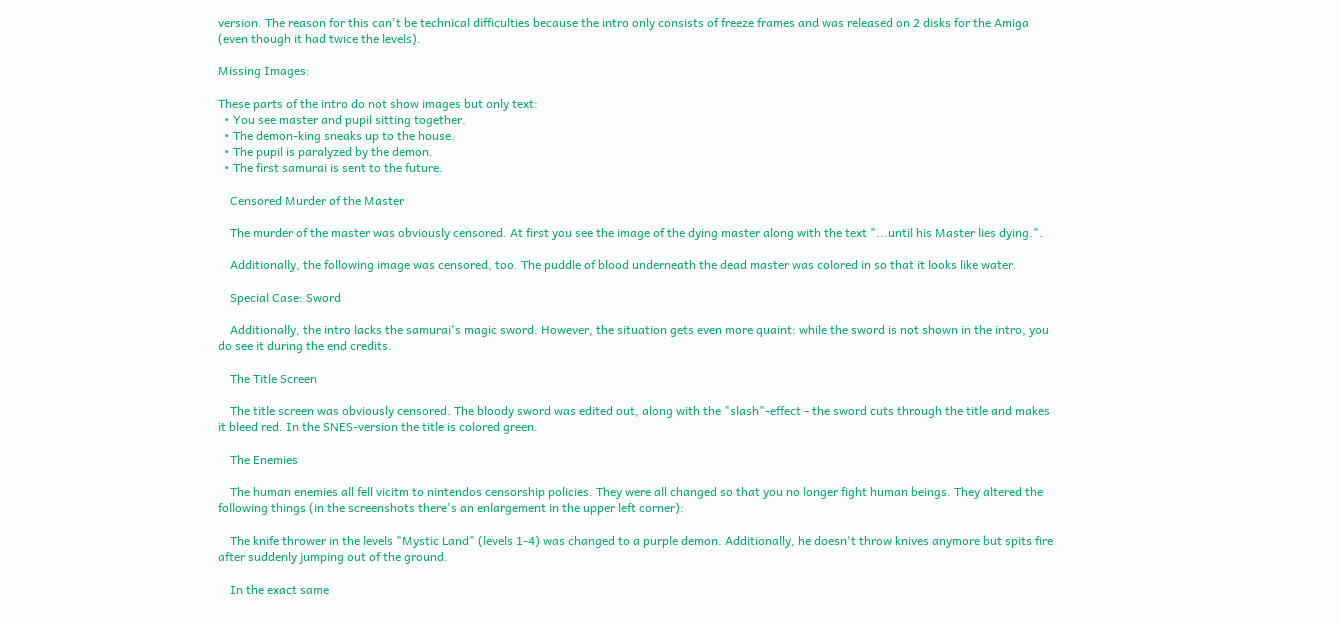version. The reason for this can't be technical difficulties because the intro only consists of freeze frames and was released on 2 disks for the Amiga (even though it had twice the levels).

Missing Images:

These parts of the intro do not show images but only text:
  • You see master and pupil sitting together.
  • The demon-king sneaks up to the house.
  • The pupil is paralyzed by the demon.
  • The first samurai is sent to the future.

    Censored Murder of the Master

    The murder of the master was obviously censored. At first you see the image of the dying master along with the text "...until his Master lies dying.".

    Additionally, the following image was censored, too. The puddle of blood underneath the dead master was colored in so that it looks like water.

    Special Case: Sword

    Additionally, the intro lacks the samurai's magic sword. However, the situation gets even more quaint: while the sword is not shown in the intro, you do see it during the end credits.

    The Title Screen

    The title screen was obviously censored. The bloody sword was edited out, along with the "slash"-effect - the sword cuts through the title and makes it bleed red. In the SNES-version the title is colored green.

    The Enemies

    The human enemies all fell vicitm to nintendos censorship policies. They were all changed so that you no longer fight human beings. They altered the following things (in the screenshots there's an enlargement in the upper left corner):

    The knife thrower in the levels "Mystic Land" (levels 1-4) was changed to a purple demon. Additionally, he doesn't throw knives anymore but spits fire after suddenly jumping out of the ground.

    In the exact same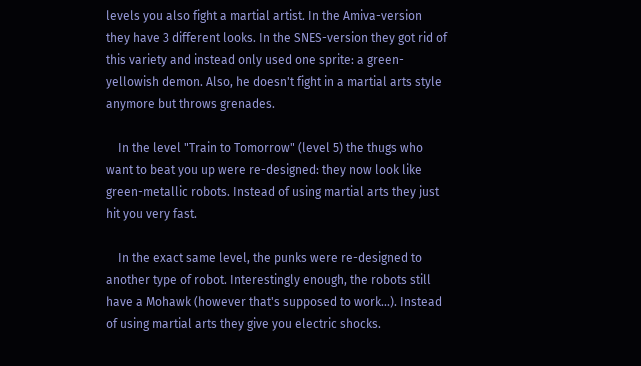levels you also fight a martial artist. In the Amiva-version they have 3 different looks. In the SNES-version they got rid of this variety and instead only used one sprite: a green-yellowish demon. Also, he doesn't fight in a martial arts style anymore but throws grenades.

    In the level "Train to Tomorrow" (level 5) the thugs who want to beat you up were re-designed: they now look like green-metallic robots. Instead of using martial arts they just hit you very fast.

    In the exact same level, the punks were re-designed to another type of robot. Interestingly enough, the robots still have a Mohawk (however that's supposed to work...). Instead of using martial arts they give you electric shocks.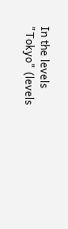In the levels "Tokyo" (levels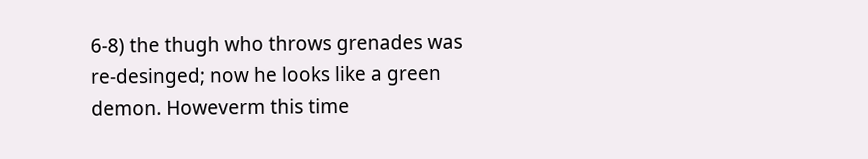6-8) the thugh who throws grenades was re-desinged; now he looks like a green demon. Howeverm this time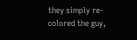they simply re-colored the guy,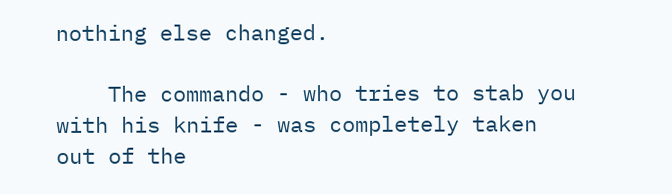nothing else changed.

    The commando - who tries to stab you with his knife - was completely taken out of the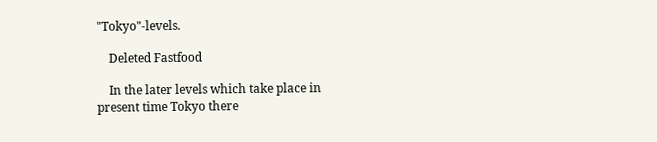"Tokyo"-levels.

    Deleted Fastfood

    In the later levels which take place in present time Tokyo there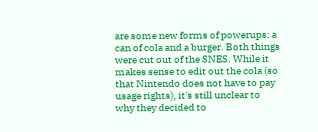are some new forms of powerups: a can of cola and a burger. Both things were cut out of the SNES. While it makes sense to edit out the cola (so that Nintendo does not have to pay usage rights), it's still unclear to why they decided to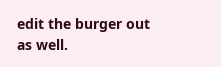edit the burger out as well.